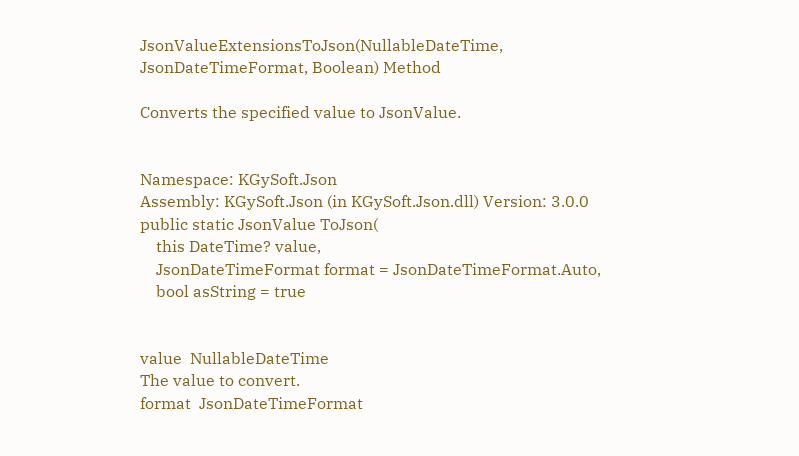JsonValueExtensionsToJson(NullableDateTime, JsonDateTimeFormat, Boolean) Method

Converts the specified value to JsonValue.


Namespace: KGySoft.Json
Assembly: KGySoft.Json (in KGySoft.Json.dll) Version: 3.0.0
public static JsonValue ToJson(
    this DateTime? value,
    JsonDateTimeFormat format = JsonDateTimeFormat.Auto,
    bool asString = true


value  NullableDateTime
The value to convert.
format  JsonDateTimeFormat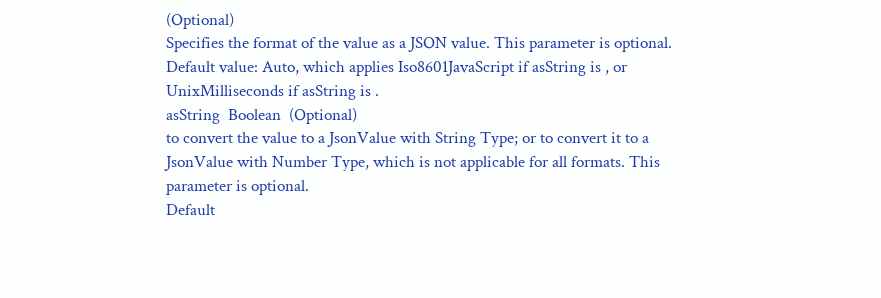(Optional)
Specifies the format of the value as a JSON value. This parameter is optional.
Default value: Auto, which applies Iso8601JavaScript if asString is , or UnixMilliseconds if asString is .
asString  Boolean  (Optional)
to convert the value to a JsonValue with String Type; or to convert it to a JsonValue with Number Type, which is not applicable for all formats. This parameter is optional.
Default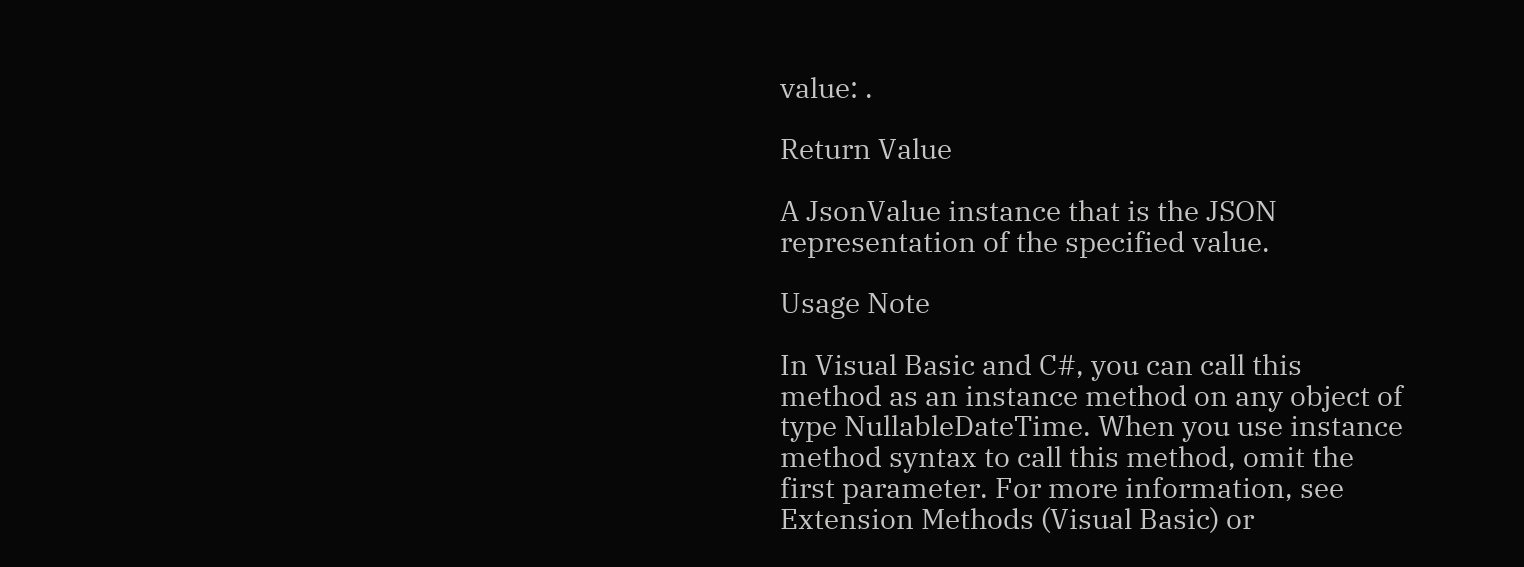value: .

Return Value

A JsonValue instance that is the JSON representation of the specified value.

Usage Note

In Visual Basic and C#, you can call this method as an instance method on any object of type NullableDateTime. When you use instance method syntax to call this method, omit the first parameter. For more information, see Extension Methods (Visual Basic) or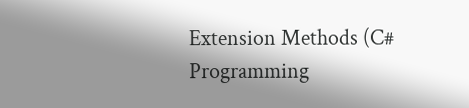Extension Methods (C# Programming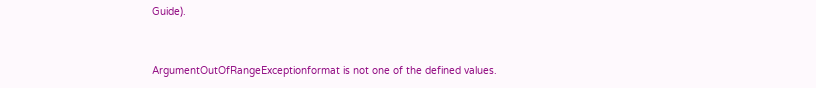Guide).


ArgumentOutOfRangeExceptionformat is not one of the defined values.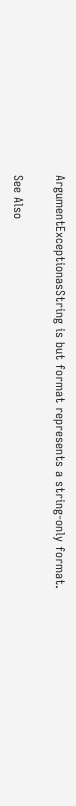ArgumentExceptionasString is but format represents a string-only format.

See Also